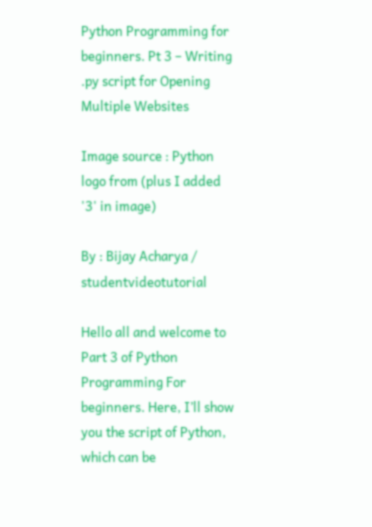Python Programming for beginners. Pt 3 – Writing .py script for Opening Multiple Websites

Image source : Python logo from (plus I added '3' in image)

By : Bijay Acharya / studentvideotutorial

Hello all and welcome to Part 3 of Python Programming For beginners. Here, I’ll show you the script of Python, which can be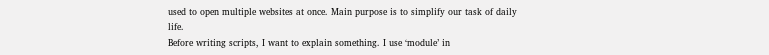used to open multiple websites at once. Main purpose is to simplify our task of daily life.
Before writing scripts, I want to explain something. I use ‘module’ in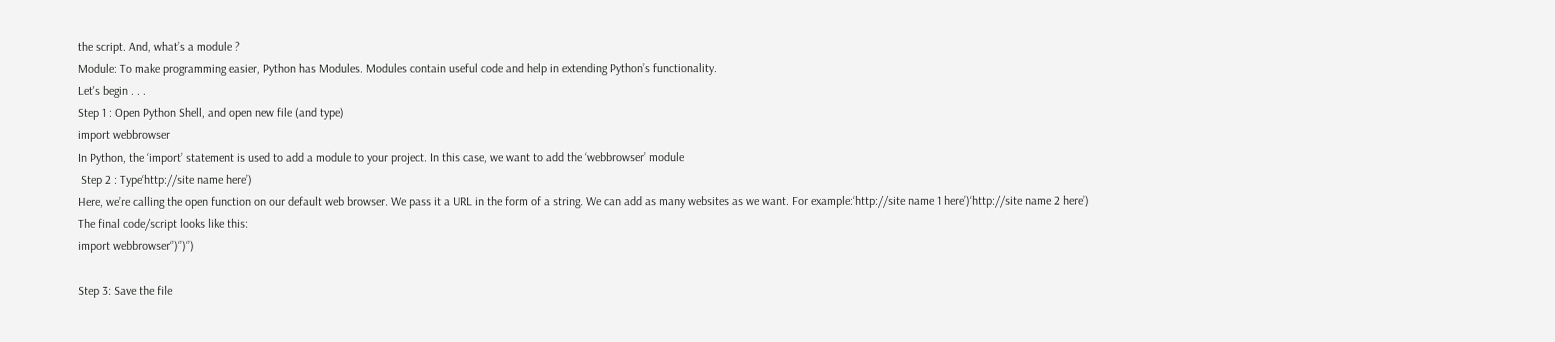the script. And, what’s a module ?
Module: To make programming easier, Python has Modules. Modules contain useful code and help in extending Python’s functionality.
Let's begin . . .
Step 1 : Open Python Shell, and open new file (and type)
import webbrowser
In Python, the ‘import’ statement is used to add a module to your project. In this case, we want to add the ‘webbrowser’ module
 Step 2 : Type‘http://site name here’)
Here, we’re calling the open function on our default web browser. We pass it a URL in the form of a string. We can add as many websites as we want. For example:‘http://site name 1 here’)‘http://site name 2 here’)
The final code/script looks like this:
import webbrowser‘’)‘’)‘’)

Step 3: Save the file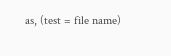as, (test = file name)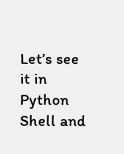Let’s see it in Python Shell and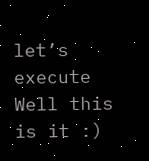let’s execute
Well this is it :)